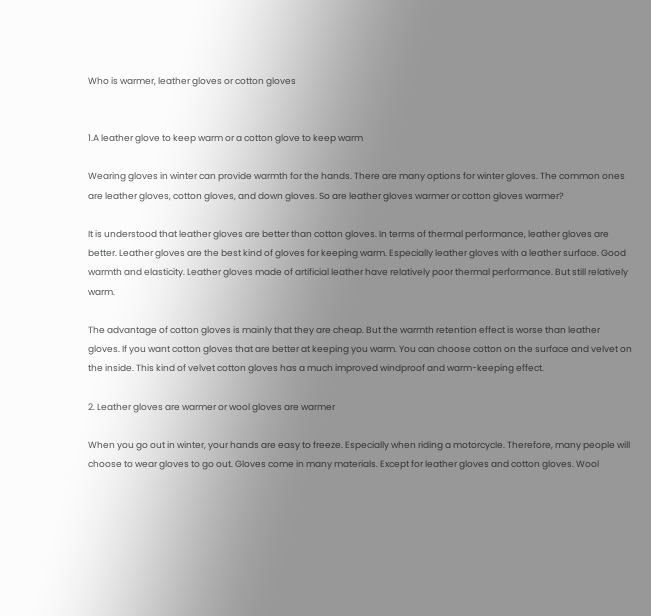Who is warmer, leather gloves or cotton gloves


1.A leather glove to keep warm or a cotton glove to keep warm

Wearing gloves in winter can provide warmth for the hands. There are many options for winter gloves. The common ones are leather gloves, cotton gloves, and down gloves. So are leather gloves warmer or cotton gloves warmer?

It is understood that leather gloves are better than cotton gloves. In terms of thermal performance, leather gloves are better. Leather gloves are the best kind of gloves for keeping warm. Especially leather gloves with a leather surface. Good warmth and elasticity. Leather gloves made of artificial leather have relatively poor thermal performance. But still relatively warm.

The advantage of cotton gloves is mainly that they are cheap. But the warmth retention effect is worse than leather gloves. If you want cotton gloves that are better at keeping you warm. You can choose cotton on the surface and velvet on the inside. This kind of velvet cotton gloves has a much improved windproof and warm-keeping effect.

2. Leather gloves are warmer or wool gloves are warmer

When you go out in winter, your hands are easy to freeze. Especially when riding a motorcycle. Therefore, many people will choose to wear gloves to go out. Gloves come in many materials. Except for leather gloves and cotton gloves. Wool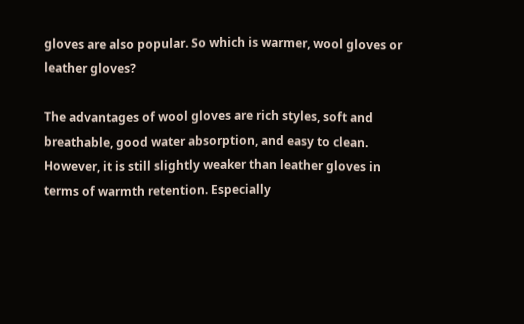gloves are also popular. So which is warmer, wool gloves or leather gloves?

The advantages of wool gloves are rich styles, soft and breathable, good water absorption, and easy to clean. However, it is still slightly weaker than leather gloves in terms of warmth retention. Especially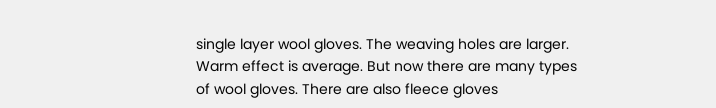single layer wool gloves. The weaving holes are larger. Warm effect is average. But now there are many types of wool gloves. There are also fleece gloves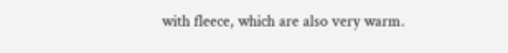with fleece, which are also very warm.